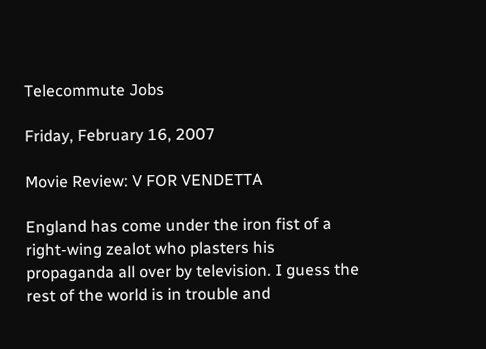Telecommute Jobs

Friday, February 16, 2007

Movie Review: V FOR VENDETTA

England has come under the iron fist of a right-wing zealot who plasters his propaganda all over by television. I guess the rest of the world is in trouble and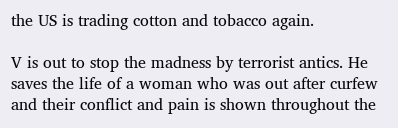the US is trading cotton and tobacco again.

V is out to stop the madness by terrorist antics. He saves the life of a woman who was out after curfew and their conflict and pain is shown throughout the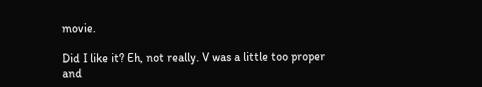movie.

Did I like it? Eh, not really. V was a little too proper and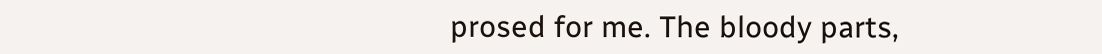prosed for me. The bloody parts,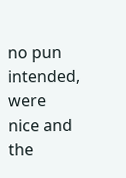no pun intended, were nice and the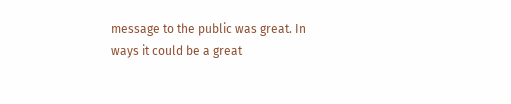message to the public was great. In ways it could be a great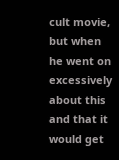cult movie, but when he went on excessively about this and that it would get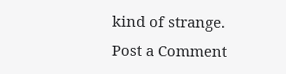kind of strange.
Post a Comment